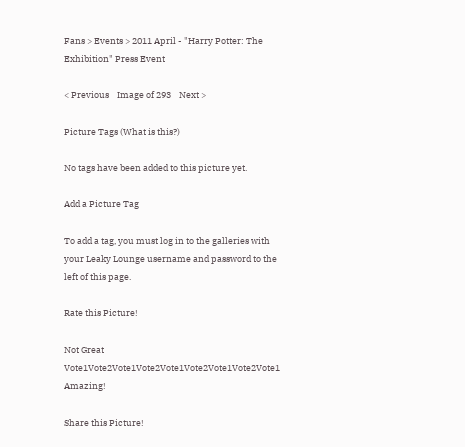Fans > Events > 2011 April - "Harry Potter: The Exhibition" Press Event

< Previous    Image of 293    Next >

Picture Tags (What is this?)

No tags have been added to this picture yet.

Add a Picture Tag

To add a tag, you must log in to the galleries with your Leaky Lounge username and password to the left of this page.

Rate this Picture!

Not Great Vote1Vote2Vote1Vote2Vote1Vote2Vote1Vote2Vote1 Amazing!

Share this Picture!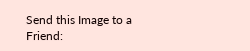Send this Image to a Friend: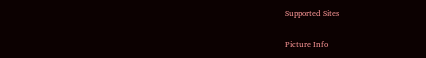Supported Sites

Picture Info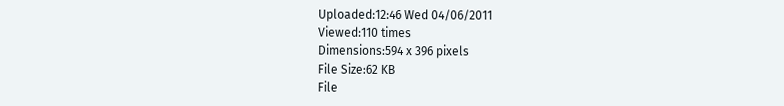Uploaded:12:46 Wed 04/06/2011
Viewed:110 times
Dimensions:594 x 396 pixels
File Size:62 KB
File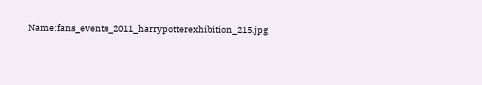Name:fans_events_2011_harrypotterexhibition_215.jpg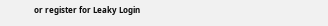or register for Leaky Login